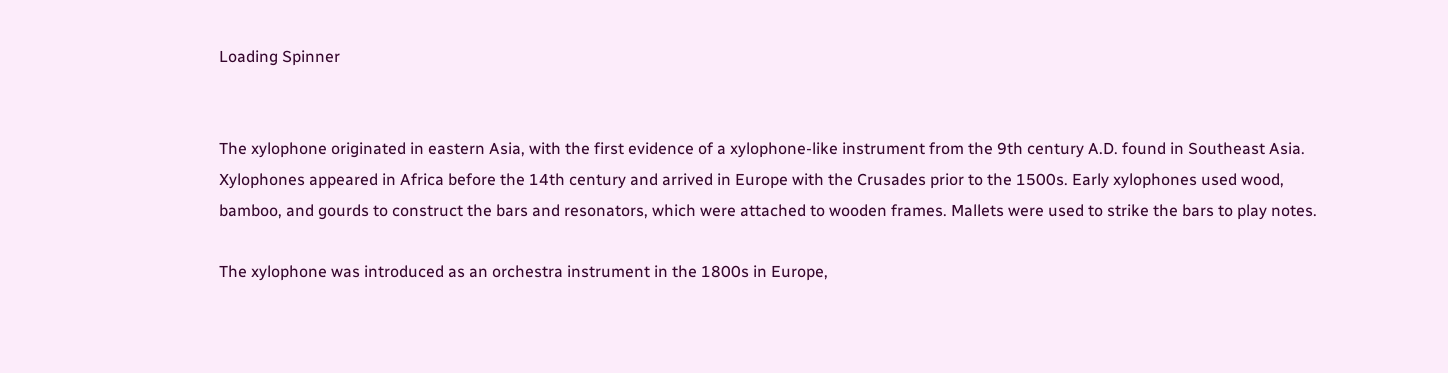Loading Spinner


The xylophone originated in eastern Asia, with the first evidence of a xylophone-like instrument from the 9th century A.D. found in Southeast Asia. Xylophones appeared in Africa before the 14th century and arrived in Europe with the Crusades prior to the 1500s. Early xylophones used wood, bamboo, and gourds to construct the bars and resonators, which were attached to wooden frames. Mallets were used to strike the bars to play notes.

The xylophone was introduced as an orchestra instrument in the 1800s in Europe,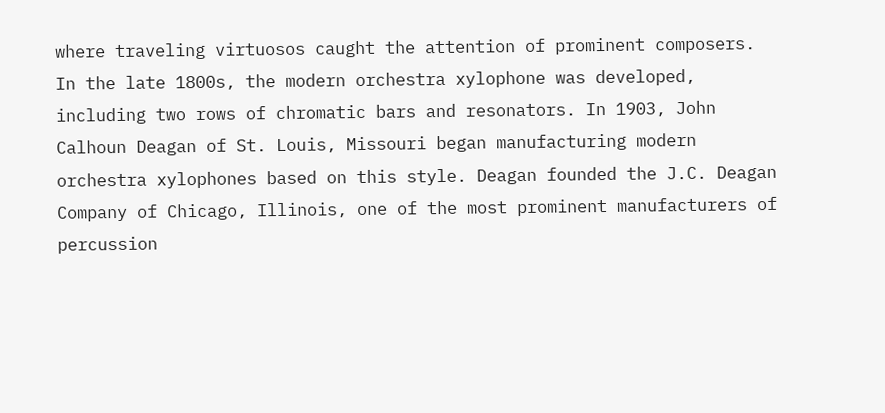where traveling virtuosos caught the attention of prominent composers. In the late 1800s, the modern orchestra xylophone was developed, including two rows of chromatic bars and resonators. In 1903, John Calhoun Deagan of St. Louis, Missouri began manufacturing modern orchestra xylophones based on this style. Deagan founded the J.C. Deagan Company of Chicago, Illinois, one of the most prominent manufacturers of percussion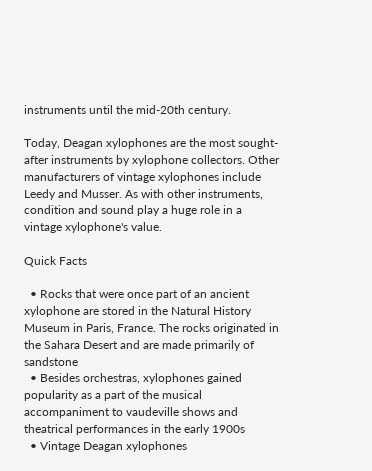instruments until the mid-20th century.

Today, Deagan xylophones are the most sought-after instruments by xylophone collectors. Other manufacturers of vintage xylophones include Leedy and Musser. As with other instruments, condition and sound play a huge role in a vintage xylophone's value.

Quick Facts

  • Rocks that were once part of an ancient xylophone are stored in the Natural History Museum in Paris, France. The rocks originated in the Sahara Desert and are made primarily of sandstone
  • Besides orchestras, xylophones gained popularity as a part of the musical accompaniment to vaudeville shows and theatrical performances in the early 1900s
  • Vintage Deagan xylophones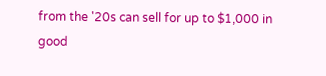from the '20s can sell for up to $1,000 in good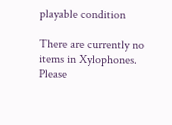playable condition

There are currently no items in Xylophones. Please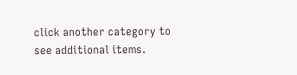click another category to see additional items.